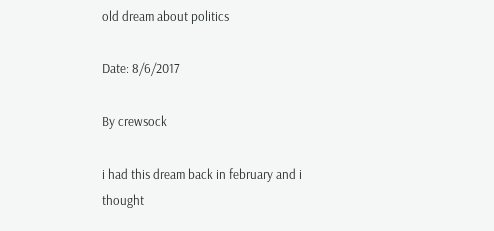old dream about politics

Date: 8/6/2017

By crewsock

i had this dream back in february and i thought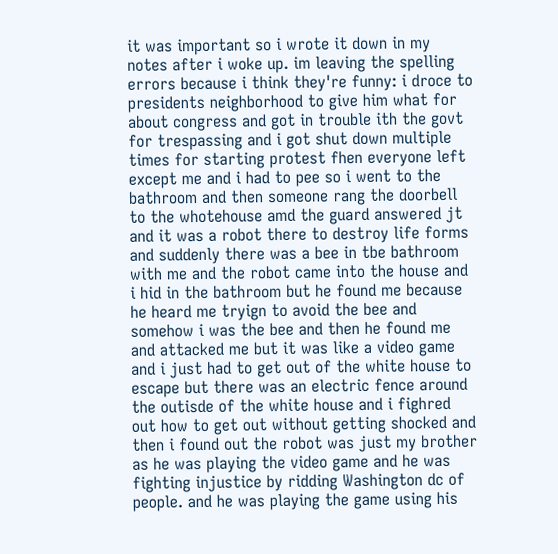it was important so i wrote it down in my notes after i woke up. im leaving the spelling errors because i think they're funny: i droce to presidents neighborhood to give him what for about congress and got in trouble ith the govt for trespassing and i got shut down multiple times for starting protest fhen everyone left except me and i had to pee so i went to the bathroom and then someone rang the doorbell to the whotehouse amd the guard answered jt and it was a robot there to destroy life forms and suddenly there was a bee in tbe bathroom with me and the robot came into the house and i hid in the bathroom but he found me because he heard me tryign to avoid the bee and somehow i was the bee and then he found me and attacked me but it was like a video game and i just had to get out of the white house to escape but there was an electric fence around the outisde of the white house and i fighred out how to get out without getting shocked and then i found out the robot was just my brother as he was playing the video game and he was fighting injustice by ridding Washington dc of people. and he was playing the game using his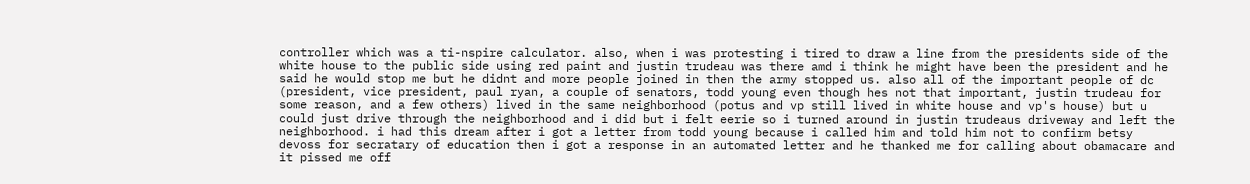controller which was a ti-nspire calculator. also, when i was protesting i tired to draw a line from the presidents side of the white house to the public side using red paint and justin trudeau was there amd i think he might have been the president and he said he would stop me but he didnt and more people joined in then the army stopped us. also all of the important people of dc (president, vice president, paul ryan, a couple of senators, todd young even though hes not that important, justin trudeau for some reason, and a few others) lived in the same neighborhood (potus and vp still lived in white house and vp's house) but u could just drive through the neighborhood and i did but i felt eerie so i turned around in justin trudeaus driveway and left the neighborhood. i had this dream after i got a letter from todd young because i called him and told him not to confirm betsy devoss for secratary of education then i got a response in an automated letter and he thanked me for calling about obamacare and it pissed me off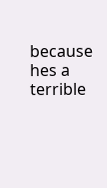because hes a terrible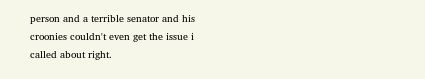person and a terrible senator and his croonies couldn't even get the issue i called about right.